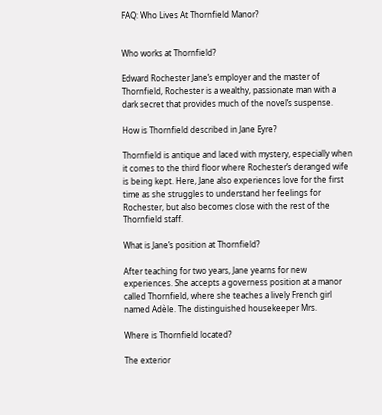FAQ: Who Lives At Thornfield Manor?


Who works at Thornfield?

Edward Rochester Jane’s employer and the master of Thornfield, Rochester is a wealthy, passionate man with a dark secret that provides much of the novel’s suspense.

How is Thornfield described in Jane Eyre?

Thornfield is antique and laced with mystery, especially when it comes to the third floor where Rochester’s deranged wife is being kept. Here, Jane also experiences love for the first time as she struggles to understand her feelings for Rochester, but also becomes close with the rest of the Thornfield staff.

What is Jane’s position at Thornfield?

After teaching for two years, Jane yearns for new experiences. She accepts a governess position at a manor called Thornfield, where she teaches a lively French girl named Adèle. The distinguished housekeeper Mrs.

Where is Thornfield located?

The exterior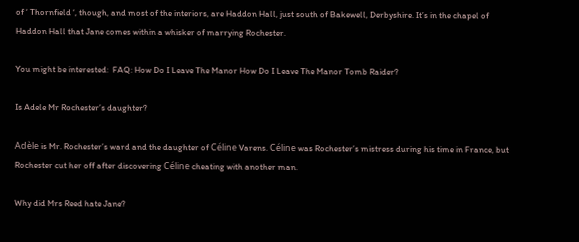of ‘ Thornfield ‘, though, and most of the interiors, are Haddon Hall, just south of Bakewell, Derbyshire. It’s in the chapel of Haddon Hall that Jane comes within a whisker of marrying Rochester.

You might be interested:  FAQ: How Do I Leave The Manor How Do I Leave The Manor Tomb Raider?

Is Adele Mr Rochester’s daughter?

Adèle is Mr. Rochester’s ward and the daughter of Céline Varens. Céline was Rochester’s mistress during his time in France, but Rochester cut her off after discovering Céline cheating with another man.

Why did Mrs Reed hate Jane?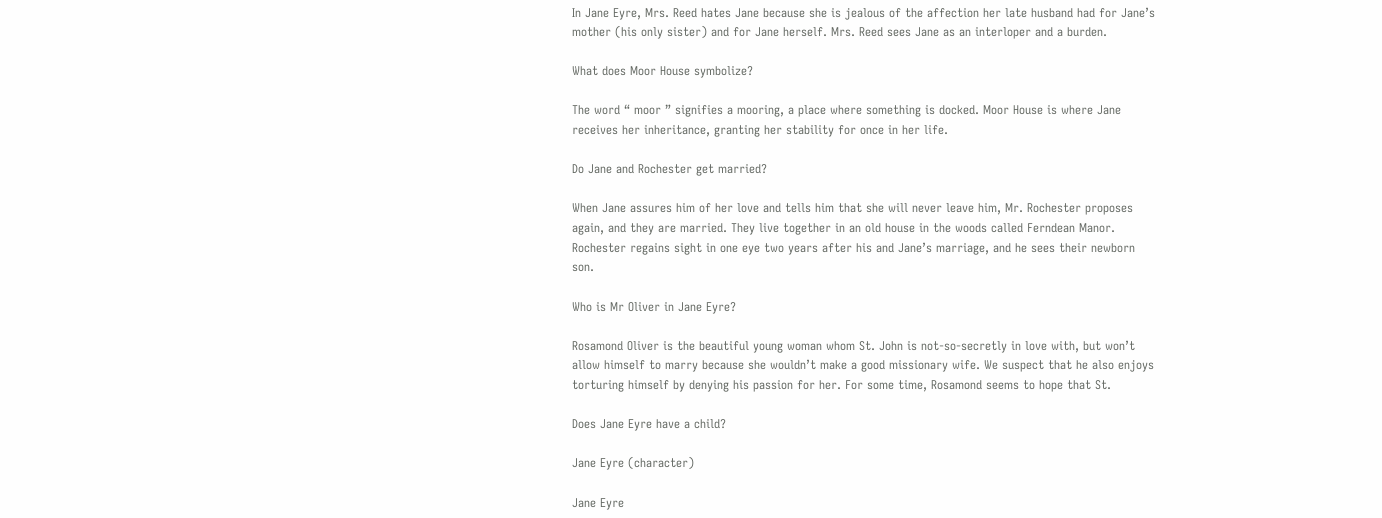In Jane Eyre, Mrs. Reed hates Jane because she is jealous of the affection her late husband had for Jane’s mother (his only sister) and for Jane herself. Mrs. Reed sees Jane as an interloper and a burden.

What does Moor House symbolize?

The word “ moor ” signifies a mooring, a place where something is docked. Moor House is where Jane receives her inheritance, granting her stability for once in her life.

Do Jane and Rochester get married?

When Jane assures him of her love and tells him that she will never leave him, Mr. Rochester proposes again, and they are married. They live together in an old house in the woods called Ferndean Manor. Rochester regains sight in one eye two years after his and Jane’s marriage, and he sees their newborn son.

Who is Mr Oliver in Jane Eyre?

Rosamond Oliver is the beautiful young woman whom St. John is not-so-secretly in love with, but won’t allow himself to marry because she wouldn’t make a good missionary wife. We suspect that he also enjoys torturing himself by denying his passion for her. For some time, Rosamond seems to hope that St.

Does Jane Eyre have a child?

Jane Eyre (character)

Jane Eyre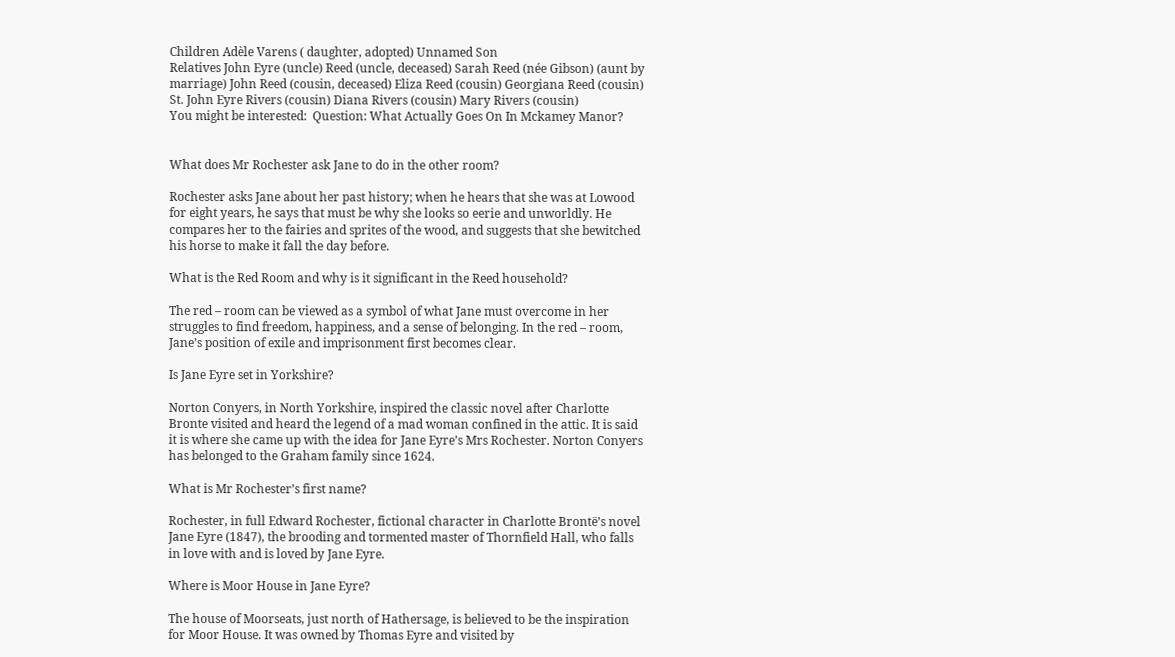Children Adèle Varens ( daughter, adopted) Unnamed Son
Relatives John Eyre (uncle) Reed (uncle, deceased) Sarah Reed (née Gibson) (aunt by marriage) John Reed (cousin, deceased) Eliza Reed (cousin) Georgiana Reed (cousin) St. John Eyre Rivers (cousin) Diana Rivers (cousin) Mary Rivers (cousin)
You might be interested:  Question: What Actually Goes On In Mckamey Manor?


What does Mr Rochester ask Jane to do in the other room?

Rochester asks Jane about her past history; when he hears that she was at Lowood for eight years, he says that must be why she looks so eerie and unworldly. He compares her to the fairies and sprites of the wood, and suggests that she bewitched his horse to make it fall the day before.

What is the Red Room and why is it significant in the Reed household?

The red – room can be viewed as a symbol of what Jane must overcome in her struggles to find freedom, happiness, and a sense of belonging. In the red – room, Jane’s position of exile and imprisonment first becomes clear.

Is Jane Eyre set in Yorkshire?

Norton Conyers, in North Yorkshire, inspired the classic novel after Charlotte Bronte visited and heard the legend of a mad woman confined in the attic. It is said it is where she came up with the idea for Jane Eyre’s Mrs Rochester. Norton Conyers has belonged to the Graham family since 1624.

What is Mr Rochester’s first name?

Rochester, in full Edward Rochester, fictional character in Charlotte Brontë’s novel Jane Eyre (1847), the brooding and tormented master of Thornfield Hall, who falls in love with and is loved by Jane Eyre.

Where is Moor House in Jane Eyre?

The house of Moorseats, just north of Hathersage, is believed to be the inspiration for Moor House. It was owned by Thomas Eyre and visited by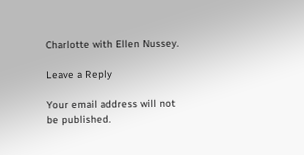Charlotte with Ellen Nussey.

Leave a Reply

Your email address will not be published.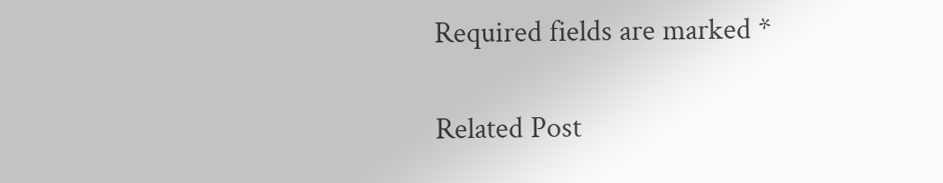Required fields are marked *

Related Post